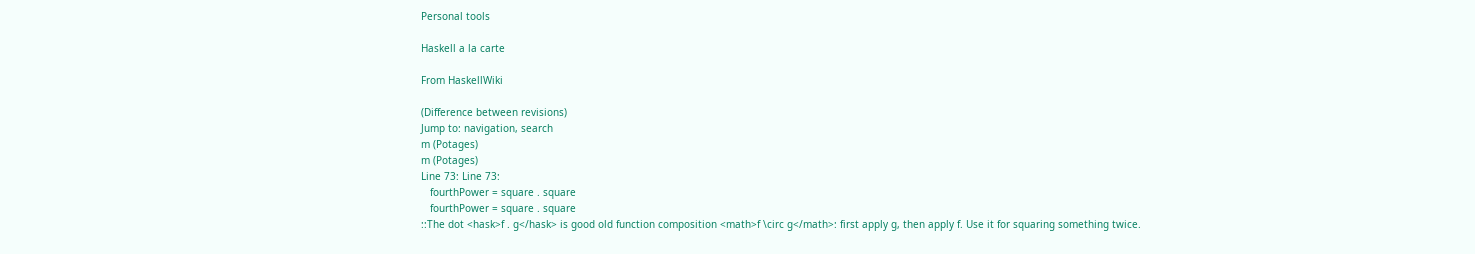Personal tools

Haskell a la carte

From HaskellWiki

(Difference between revisions)
Jump to: navigation, search
m (Potages)
m (Potages)
Line 73: Line 73:
   fourthPower = square . square
   fourthPower = square . square
::The dot <hask>f . g</hask> is good old function composition <math>f \circ g</math>: first apply g, then apply f. Use it for squaring something twice.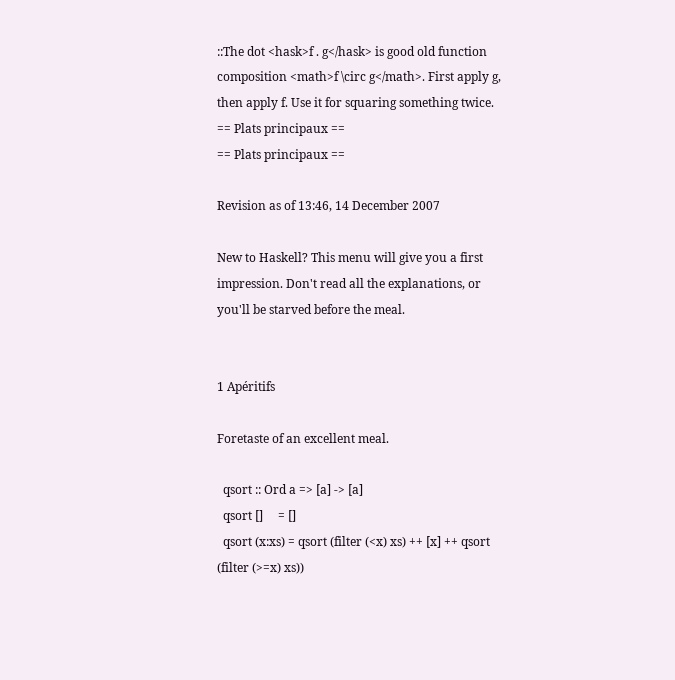::The dot <hask>f . g</hask> is good old function composition <math>f \circ g</math>. First apply g, then apply f. Use it for squaring something twice.
== Plats principaux ==
== Plats principaux ==

Revision as of 13:46, 14 December 2007

New to Haskell? This menu will give you a first impression. Don't read all the explanations, or you'll be starved before the meal.


1 Apéritifs

Foretaste of an excellent meal.

  qsort :: Ord a => [a] -> [a]
  qsort []     = []
  qsort (x:xs) = qsort (filter (<x) xs) ++ [x] ++ qsort (filter (>=x) xs))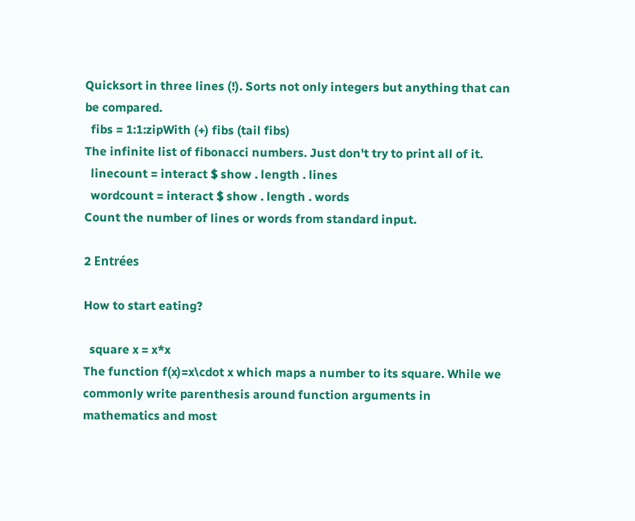Quicksort in three lines (!). Sorts not only integers but anything that can be compared.
  fibs = 1:1:zipWith (+) fibs (tail fibs)
The infinite list of fibonacci numbers. Just don't try to print all of it.
  linecount = interact $ show . length . lines
  wordcount = interact $ show . length . words
Count the number of lines or words from standard input.

2 Entrées

How to start eating?

  square x = x*x
The function f(x)=x\cdot x which maps a number to its square. While we commonly write parenthesis around function arguments in mathematics and most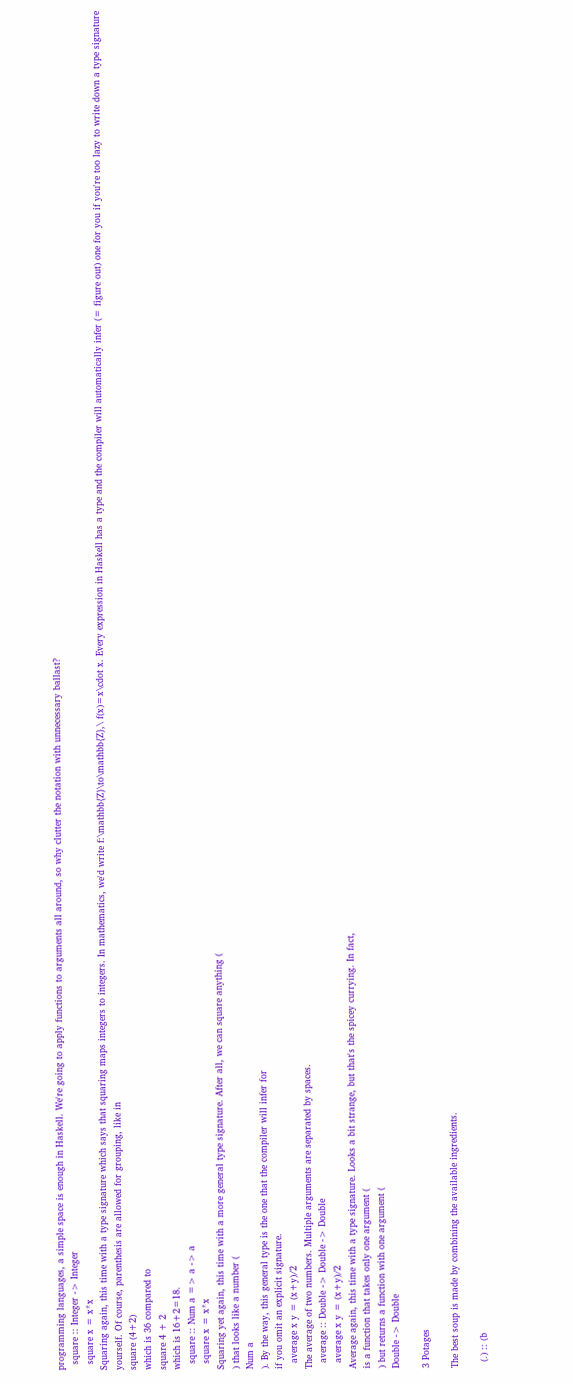programming languages, a simple space is enough in Haskell. We're going to apply functions to arguments all around, so why clutter the notation with unnecessary ballast?
  square :: Integer -> Integer
  square x = x*x
Squaring again, this time with a type signature which says that squaring maps integers to integers. In mathematics, we'd write f:\mathbb{Z}\to\mathbb{Z},\ f(x)=x\cdot x. Every expression in Haskell has a type and the compiler will automatically infer (= figure out) one for you if you're too lazy to write down a type signature yourself. Of course, parenthesis are allowed for grouping, like in
square (4+2)
which is 36 compared to
square 4 + 2
which is 16+2=18.
  square :: Num a => a -> a
  square x = x*x
Squaring yet again, this time with a more general type signature. After all, we can square anything (
) that looks like a number (
Num a
). By the way, this general type is the one that the compiler will infer for
if you omit an explicit signature.
  average x y = (x+y)/2
The average of two numbers. Multiple arguments are separated by spaces.
  average :: Double -> Double -> Double
  average x y = (x+y)/2
Average again, this time with a type signature. Looks a bit strange, but that's the spicey currying. In fact,
is a function that takes only one argument (
) but returns a function with one argument (
Double -> Double

3 Potages

The best soup is made by combining the available ingredients.

  (.) :: (b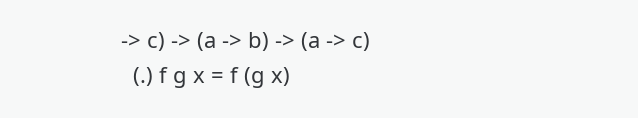-> c) -> (a -> b) -> (a -> c)
  (.) f g x = f (g x)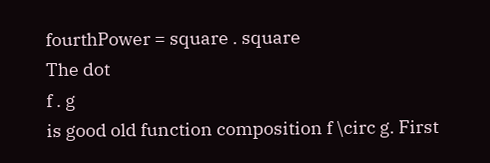fourthPower = square . square
The dot
f . g
is good old function composition f \circ g. First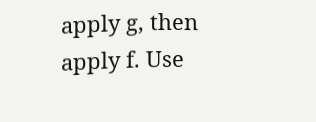apply g, then apply f. Use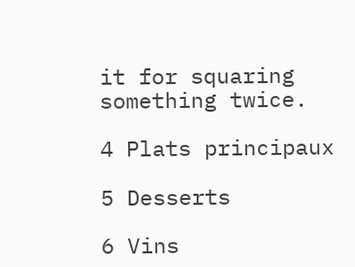it for squaring something twice.

4 Plats principaux

5 Desserts

6 Vins